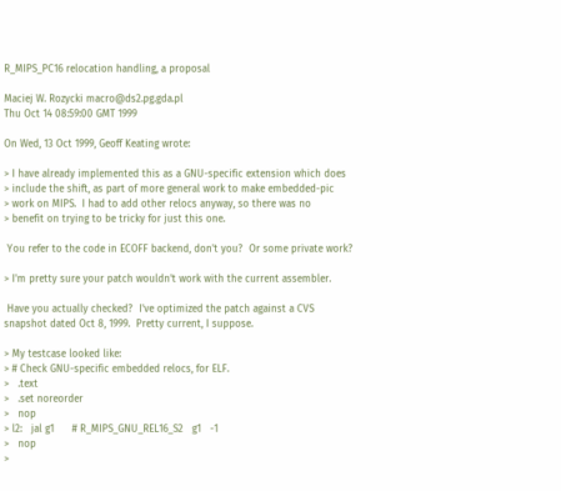R_MIPS_PC16 relocation handling, a proposal

Maciej W. Rozycki macro@ds2.pg.gda.pl
Thu Oct 14 08:59:00 GMT 1999

On Wed, 13 Oct 1999, Geoff Keating wrote:

> I have already implemented this as a GNU-specific extension which does
> include the shift, as part of more general work to make embedded-pic
> work on MIPS.  I had to add other relocs anyway, so there was no
> benefit on trying to be tricky for just this one.

 You refer to the code in ECOFF backend, don't you?  Or some private work?

> I'm pretty sure your patch wouldn't work with the current assembler.

 Have you actually checked?  I've optimized the patch against a CVS
snapshot dated Oct 8, 1999.  Pretty current, I suppose.

> My testcase looked like:
> # Check GNU-specific embedded relocs, for ELF.
>   .text
>   .set noreorder
>   nop
> l2:   jal g1      # R_MIPS_GNU_REL16_S2   g1   -1
>   nop
>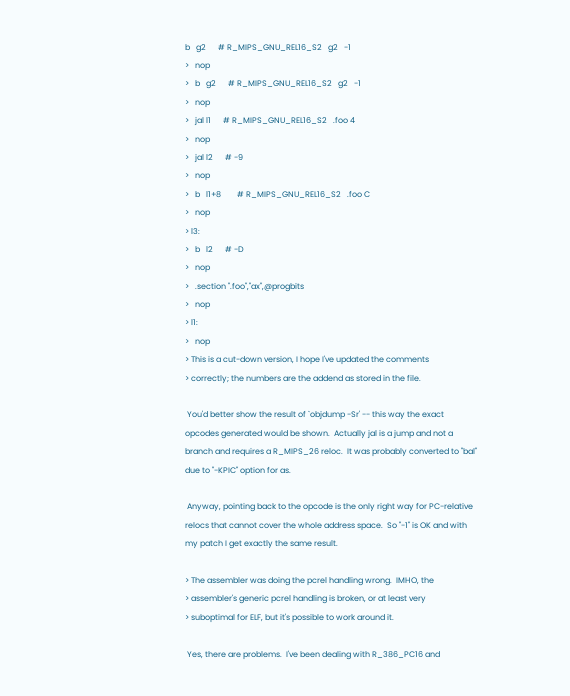b   g2      # R_MIPS_GNU_REL16_S2   g2   -1
>   nop
>   b   g2      # R_MIPS_GNU_REL16_S2   g2   -1
>   nop
>   jal l1      # R_MIPS_GNU_REL16_S2   .foo 4
>   nop
>   jal l2      # -9
>   nop
>   b   l1+8        # R_MIPS_GNU_REL16_S2   .foo C
>   nop
> l3:
>   b   l2      # -D
>   nop
>   .section ".foo","ax",@progbits
>   nop
> l1:
>   nop
> This is a cut-down version, I hope I've updated the comments
> correctly; the numbers are the addend as stored in the file.

 You'd better show the result of `objdump -Sr' -- this way the exact
opcodes generated would be shown.  Actually jal is a jump and not a
branch and requires a R_MIPS_26 reloc.  It was probably converted to "bal"
due to "-KPIC" option for as.

 Anyway, pointing back to the opcode is the only right way for PC-relative
relocs that cannot cover the whole address space.  So "-1" is OK and with
my patch I get exactly the same result.

> The assembler was doing the pcrel handling wrong.  IMHO, the
> assembler's generic pcrel handling is broken, or at least very
> suboptimal for ELF, but it's possible to work around it.

 Yes, there are problems.  I've been dealing with R_386_PC16 and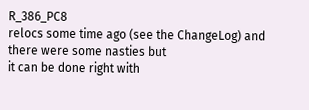R_386_PC8
relocs some time ago (see the ChangeLog) and there were some nasties but
it can be done right with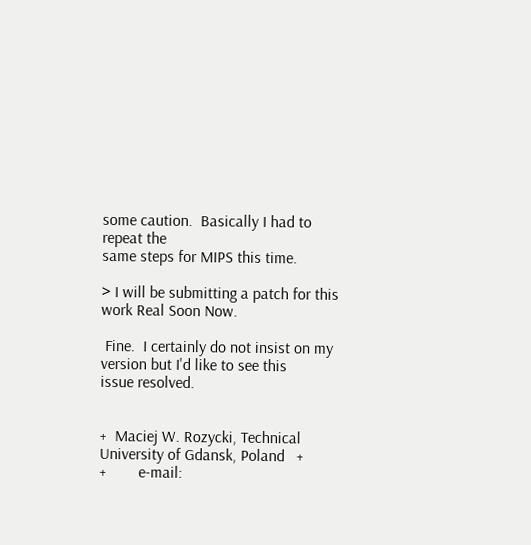some caution.  Basically I had to repeat the
same steps for MIPS this time.

> I will be submitting a patch for this work Real Soon Now.

 Fine.  I certainly do not insist on my version but I'd like to see this
issue resolved.


+  Maciej W. Rozycki, Technical University of Gdansk, Poland   +
+        e-mail: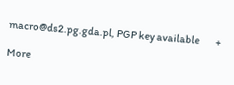macro@ds2.pg.gda.pl, PGP key available        +

More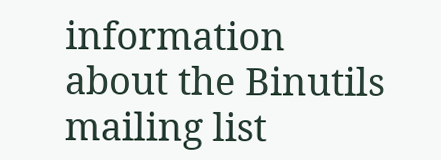information about the Binutils mailing list